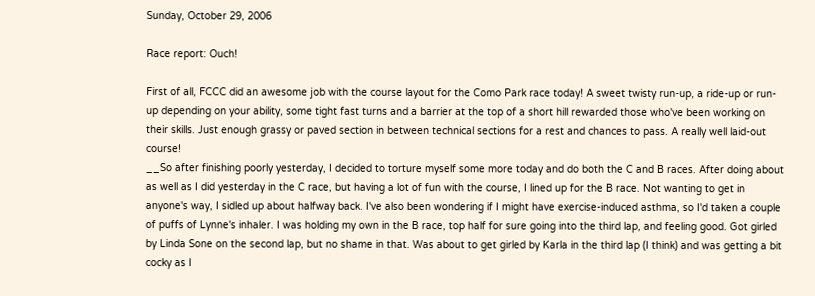Sunday, October 29, 2006

Race report: Ouch!

First of all, FCCC did an awesome job with the course layout for the Como Park race today! A sweet twisty run-up, a ride-up or run-up depending on your ability, some tight fast turns and a barrier at the top of a short hill rewarded those who've been working on their skills. Just enough grassy or paved section in between technical sections for a rest and chances to pass. A really well laid-out course!
__So after finishing poorly yesterday, I decided to torture myself some more today and do both the C and B races. After doing about as well as I did yesterday in the C race, but having a lot of fun with the course, I lined up for the B race. Not wanting to get in anyone's way, I sidled up about halfway back. I've also been wondering if I might have exercise-induced asthma, so I'd taken a couple of puffs of Lynne's inhaler. I was holding my own in the B race, top half for sure going into the third lap, and feeling good. Got girled by Linda Sone on the second lap, but no shame in that. Was about to get girled by Karla in the third lap (I think) and was getting a bit cocky as I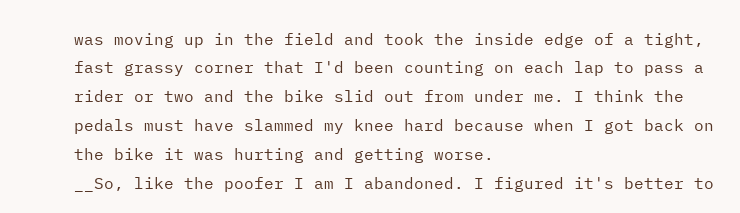was moving up in the field and took the inside edge of a tight, fast grassy corner that I'd been counting on each lap to pass a rider or two and the bike slid out from under me. I think the pedals must have slammed my knee hard because when I got back on the bike it was hurting and getting worse.
__So, like the poofer I am I abandoned. I figured it's better to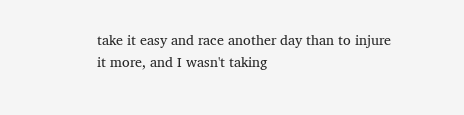take it easy and race another day than to injure it more, and I wasn't taking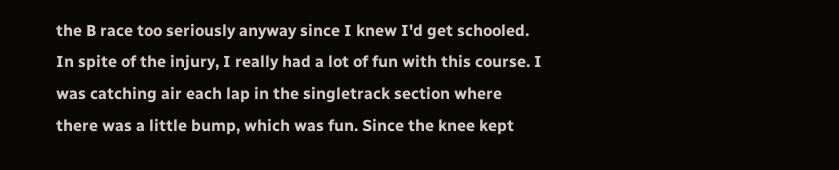the B race too seriously anyway since I knew I'd get schooled. In spite of the injury, I really had a lot of fun with this course. I was catching air each lap in the singletrack section where there was a little bump, which was fun. Since the knee kept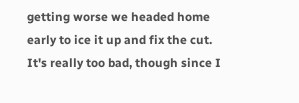getting worse we headed home early to ice it up and fix the cut. It's really too bad, though since I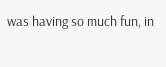was having so much fun, in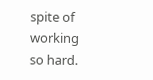spite of working so hard.